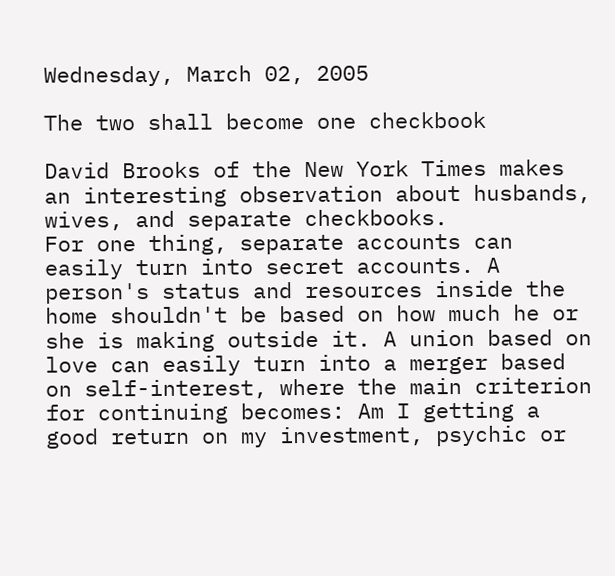Wednesday, March 02, 2005

The two shall become one checkbook

David Brooks of the New York Times makes an interesting observation about husbands, wives, and separate checkbooks.
For one thing, separate accounts can easily turn into secret accounts. A person's status and resources inside the home shouldn't be based on how much he or she is making outside it. A union based on love can easily turn into a merger based on self-interest, where the main criterion for continuing becomes: Am I getting a good return on my investment, psychic or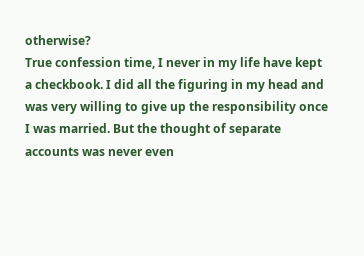otherwise?
True confession time, I never in my life have kept a checkbook. I did all the figuring in my head and was very willing to give up the responsibility once I was married. But the thought of separate accounts was never even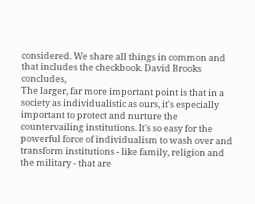considered. We share all things in common and that includes the checkbook. David Brooks concludes,
The larger, far more important point is that in a society as individualistic as ours, it's especially important to protect and nurture the countervailing institutions. It's so easy for the powerful force of individualism to wash over and transform institutions - like family, religion and the military - that are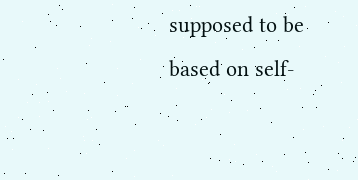supposed to be based on self-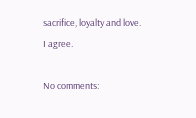sacrifice, loyalty and love.
I agree.

No comments: